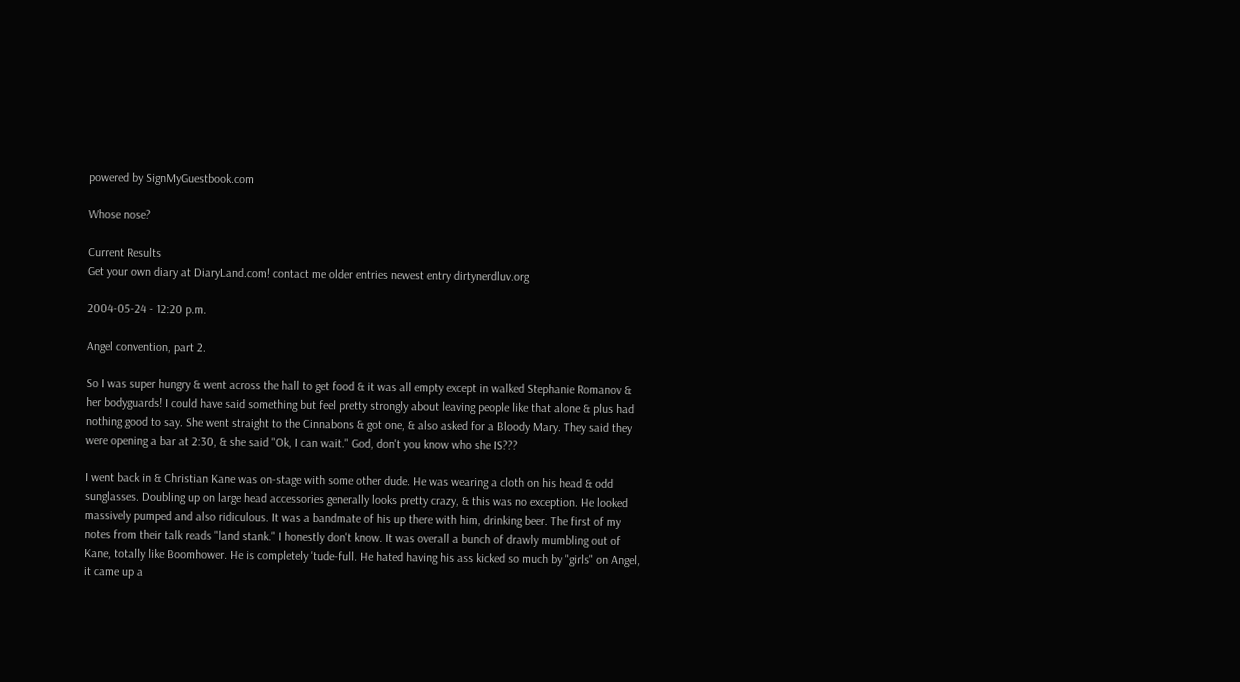powered by SignMyGuestbook.com

Whose nose?

Current Results
Get your own diary at DiaryLand.com! contact me older entries newest entry dirtynerdluv.org

2004-05-24 - 12:20 p.m.

Angel convention, part 2.

So I was super hungry & went across the hall to get food & it was all empty except in walked Stephanie Romanov & her bodyguards! I could have said something but feel pretty strongly about leaving people like that alone & plus had nothing good to say. She went straight to the Cinnabons & got one, & also asked for a Bloody Mary. They said they were opening a bar at 2:30, & she said "Ok, I can wait." God, don't you know who she IS???

I went back in & Christian Kane was on-stage with some other dude. He was wearing a cloth on his head & odd sunglasses. Doubling up on large head accessories generally looks pretty crazy, & this was no exception. He looked massively pumped and also ridiculous. It was a bandmate of his up there with him, drinking beer. The first of my notes from their talk reads "land stank." I honestly don't know. It was overall a bunch of drawly mumbling out of Kane, totally like Boomhower. He is completely 'tude-full. He hated having his ass kicked so much by "girls" on Angel, it came up a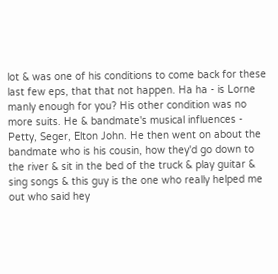lot & was one of his conditions to come back for these last few eps, that that not happen. Ha ha - is Lorne manly enough for you? His other condition was no more suits. He & bandmate's musical influences - Petty, Seger, Elton John. He then went on about the bandmate who is his cousin, how they'd go down to the river & sit in the bed of the truck & play guitar & sing songs & this guy is the one who really helped me out who said hey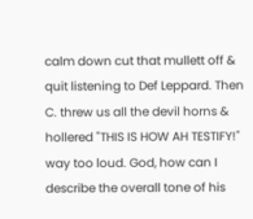calm down cut that mullett off & quit listening to Def Leppard. Then C. threw us all the devil horns & hollered "THIS IS HOW AH TESTIFY!" way too loud. God, how can I describe the overall tone of his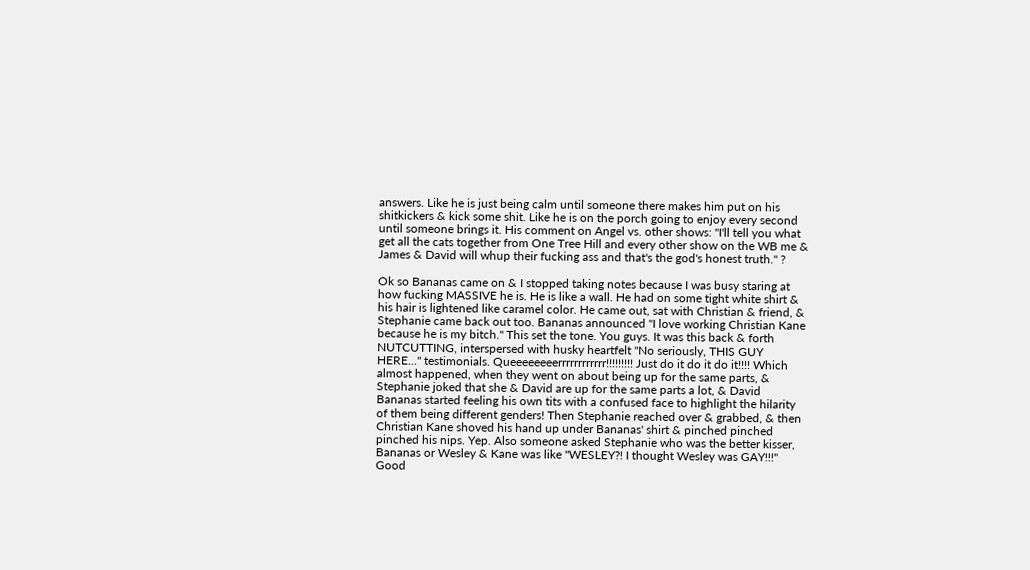answers. Like he is just being calm until someone there makes him put on his shitkickers & kick some shit. Like he is on the porch going to enjoy every second until someone brings it. His comment on Angel vs. other shows: "I'll tell you what get all the cats together from One Tree Hill and every other show on the WB me & James & David will whup their fucking ass and that's the god's honest truth." ?

Ok so Bananas came on & I stopped taking notes because I was busy staring at how fucking MASSIVE he is. He is like a wall. He had on some tight white shirt & his hair is lightened like caramel color. He came out, sat with Christian & friend, & Stephanie came back out too. Bananas announced "I love working Christian Kane because he is my bitch." This set the tone. You guys. It was this back & forth NUTCUTTING, interspersed with husky heartfelt "No seriously, THIS GUY HERE..." testimonials. Queeeeeeeerrrrrrrrrrrr!!!!!!!!! Just do it do it do it!!!! Which almost happened, when they went on about being up for the same parts, & Stephanie joked that she & David are up for the same parts a lot, & David Bananas started feeling his own tits with a confused face to highlight the hilarity of them being different genders! Then Stephanie reached over & grabbed, & then Christian Kane shoved his hand up under Bananas' shirt & pinched pinched pinched his nips. Yep. Also someone asked Stephanie who was the better kisser, Bananas or Wesley & Kane was like "WESLEY?! I thought Wesley was GAY!!!" Good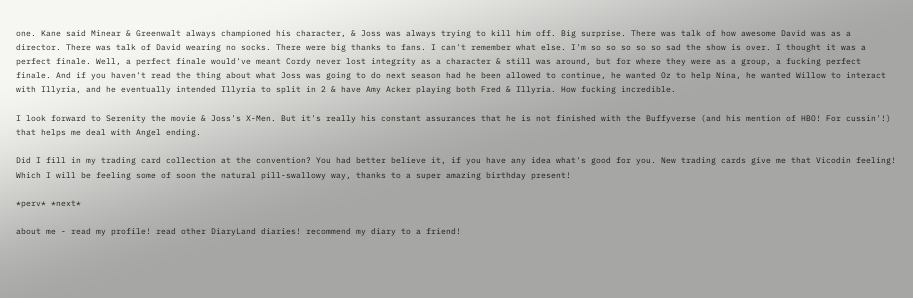one. Kane said Minear & Greenwalt always championed his character, & Joss was always trying to kill him off. Big surprise. There was talk of how awesome David was as a director. There was talk of David wearing no socks. There were big thanks to fans. I can't remember what else. I'm so so so so so sad the show is over. I thought it was a perfect finale. Well, a perfect finale would've meant Cordy never lost integrity as a character & still was around, but for where they were as a group, a fucking perfect finale. And if you haven't read the thing about what Joss was going to do next season had he been allowed to continue, he wanted Oz to help Nina, he wanted Willow to interact with Illyria, and he eventually intended Illyria to split in 2 & have Amy Acker playing both Fred & Illyria. How fucking incredible.

I look forward to Serenity the movie & Joss's X-Men. But it's really his constant assurances that he is not finished with the Buffyverse (and his mention of HBO! For cussin'!) that helps me deal with Angel ending.

Did I fill in my trading card collection at the convention? You had better believe it, if you have any idea what's good for you. New trading cards give me that Vicodin feeling! Which I will be feeling some of soon the natural pill-swallowy way, thanks to a super amazing birthday present!

*perv* *next*

about me - read my profile! read other DiaryLand diaries! recommend my diary to a friend!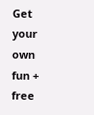Get your own fun + free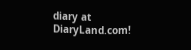diary at DiaryLand.com!